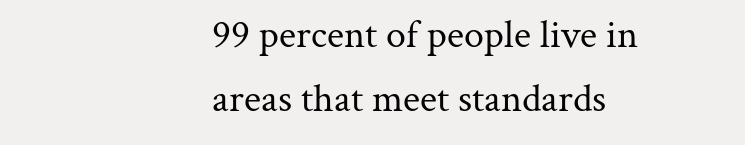99 percent of people live in areas that meet standards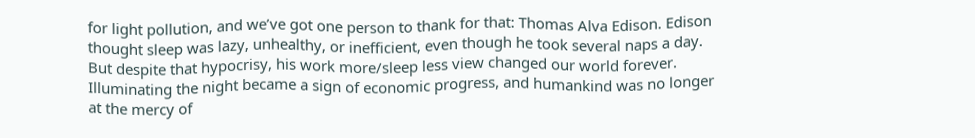for light pollution, and we’ve got one person to thank for that: Thomas Alva Edison. Edison thought sleep was lazy, unhealthy, or inefficient, even though he took several naps a day. But despite that hypocrisy, his work more/sleep less view changed our world forever. Illuminating the night became a sign of economic progress, and humankind was no longer at the mercy of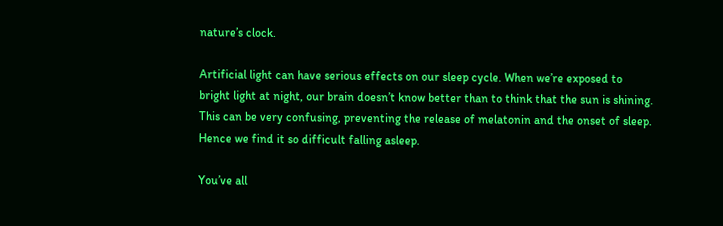nature’s clock.

Artificial light can have serious effects on our sleep cycle. When we’re exposed to bright light at night, our brain doesn’t know better than to think that the sun is shining. This can be very confusing, preventing the release of melatonin and the onset of sleep. Hence we find it so difficult falling asleep.

You’ve all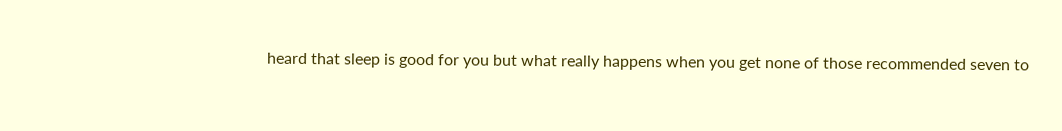heard that sleep is good for you but what really happens when you get none of those recommended seven to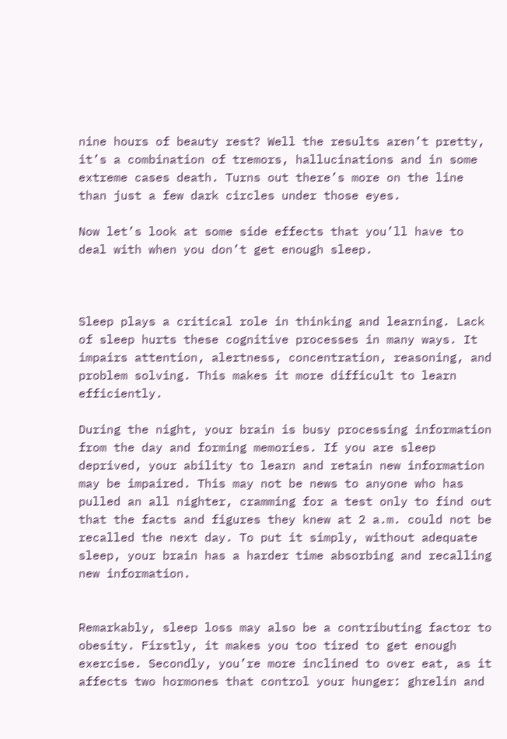nine hours of beauty rest? Well the results aren’t pretty, it’s a combination of tremors, hallucinations and in some extreme cases death. Turns out there’s more on the line than just a few dark circles under those eyes.

Now let’s look at some side effects that you’ll have to deal with when you don’t get enough sleep.



Sleep plays a critical role in thinking and learning. Lack of sleep hurts these cognitive processes in many ways. It impairs attention, alertness, concentration, reasoning, and problem solving. This makes it more difficult to learn efficiently.

During the night, your brain is busy processing information from the day and forming memories. If you are sleep deprived, your ability to learn and retain new information may be impaired. This may not be news to anyone who has pulled an all nighter, cramming for a test only to find out that the facts and figures they knew at 2 a.m. could not be recalled the next day. To put it simply, without adequate sleep, your brain has a harder time absorbing and recalling new information.


Remarkably, sleep loss may also be a contributing factor to obesity. Firstly, it makes you too tired to get enough exercise. Secondly, you’re more inclined to over eat, as it affects two hormones that control your hunger: ghrelin and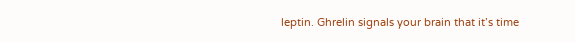leptin. Ghrelin signals your brain that it’s time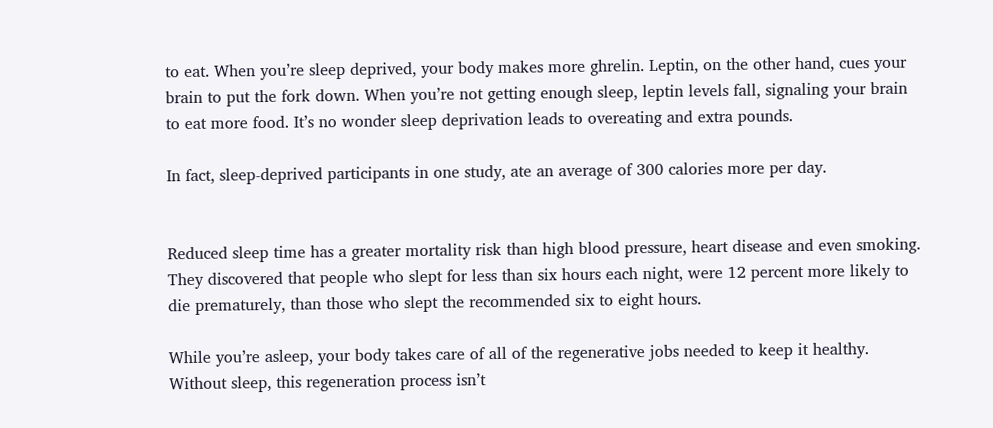to eat. When you’re sleep deprived, your body makes more ghrelin. Leptin, on the other hand, cues your brain to put the fork down. When you’re not getting enough sleep, leptin levels fall, signaling your brain to eat more food. It’s no wonder sleep deprivation leads to overeating and extra pounds.

In fact, sleep-deprived participants in one study, ate an average of 300 calories more per day.


Reduced sleep time has a greater mortality risk than high blood pressure, heart disease and even smoking. They discovered that people who slept for less than six hours each night, were 12 percent more likely to die prematurely, than those who slept the recommended six to eight hours.

While you’re asleep, your body takes care of all of the regenerative jobs needed to keep it healthy. Without sleep, this regeneration process isn’t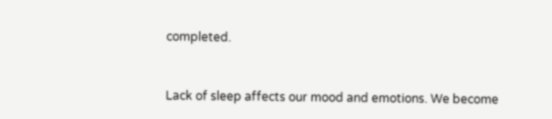completed.


Lack of sleep affects our mood and emotions. We become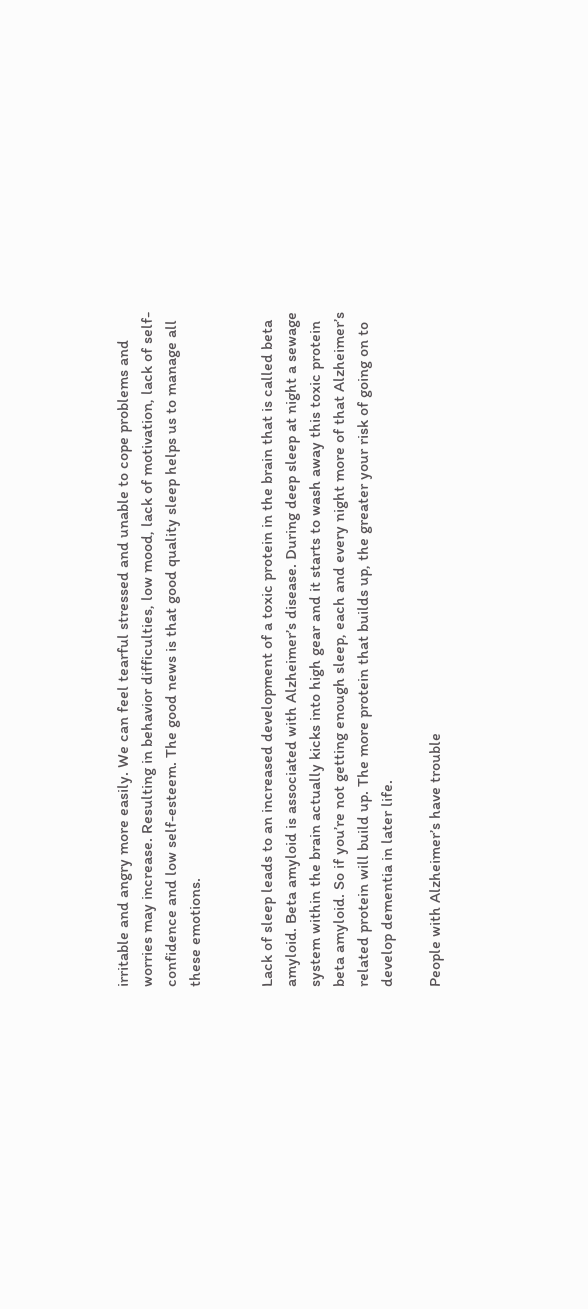irritable and angry more easily. We can feel tearful stressed and unable to cope problems and worries may increase. Resulting in behavior difficulties, low mood, lack of motivation, lack of self-confidence and low self-esteem. The good news is that good quality sleep helps us to manage all these emotions.


Lack of sleep leads to an increased development of a toxic protein in the brain that is called beta amyloid. Beta amyloid is associated with Alzheimer’s disease. During deep sleep at night a sewage system within the brain actually kicks into high gear and it starts to wash away this toxic protein beta amyloid. So if you’re not getting enough sleep, each and every night more of that Alzheimer’s related protein will build up. The more protein that builds up, the greater your risk of going on to develop dementia in later life.

People with Alzheimer’s have trouble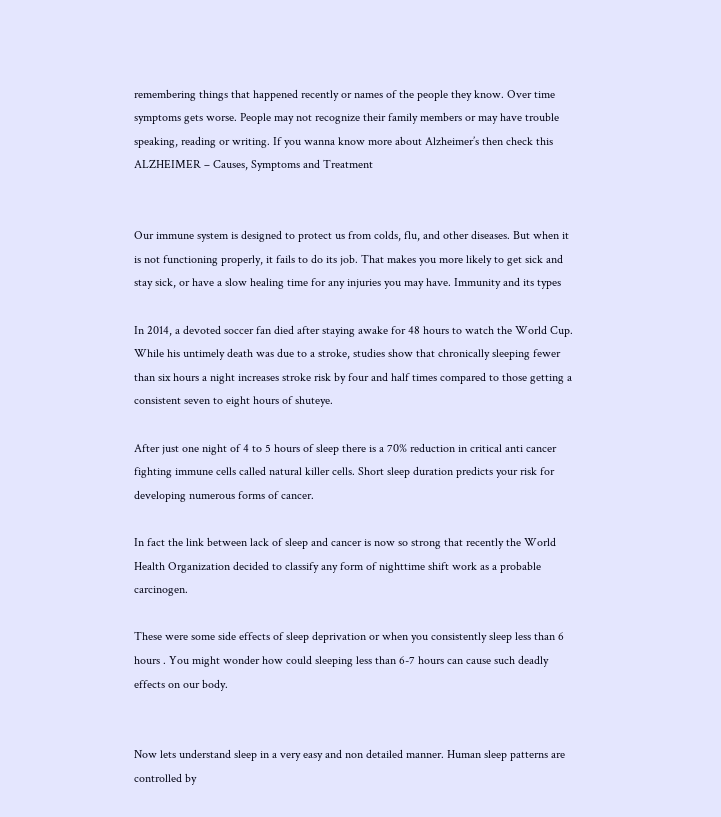remembering things that happened recently or names of the people they know. Over time symptoms gets worse. People may not recognize their family members or may have trouble speaking, reading or writing. If you wanna know more about Alzheimer’s then check this ALZHEIMER – Causes, Symptoms and Treatment


Our immune system is designed to protect us from colds, flu, and other diseases. But when it is not functioning properly, it fails to do its job. That makes you more likely to get sick and stay sick, or have a slow healing time for any injuries you may have. Immunity and its types

In 2014, a devoted soccer fan died after staying awake for 48 hours to watch the World Cup. While his untimely death was due to a stroke, studies show that chronically sleeping fewer than six hours a night increases stroke risk by four and half times compared to those getting a consistent seven to eight hours of shuteye.

After just one night of 4 to 5 hours of sleep there is a 70% reduction in critical anti cancer fighting immune cells called natural killer cells. Short sleep duration predicts your risk for developing numerous forms of cancer.

In fact the link between lack of sleep and cancer is now so strong that recently the World Health Organization decided to classify any form of nighttime shift work as a probable carcinogen.

These were some side effects of sleep deprivation or when you consistently sleep less than 6 hours . You might wonder how could sleeping less than 6-7 hours can cause such deadly effects on our body.


Now lets understand sleep in a very easy and non detailed manner. Human sleep patterns are controlled by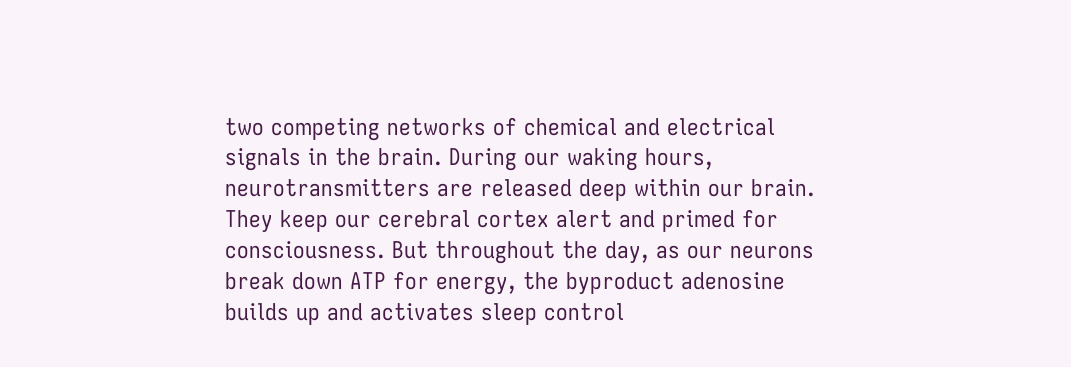two competing networks of chemical and electrical signals in the brain. During our waking hours, neurotransmitters are released deep within our brain. They keep our cerebral cortex alert and primed for consciousness. But throughout the day, as our neurons break down ATP for energy, the byproduct adenosine builds up and activates sleep control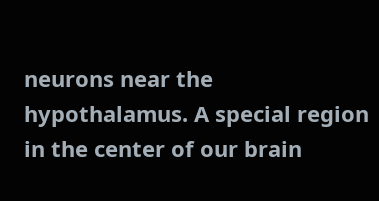neurons near the hypothalamus. A special region in the center of our brain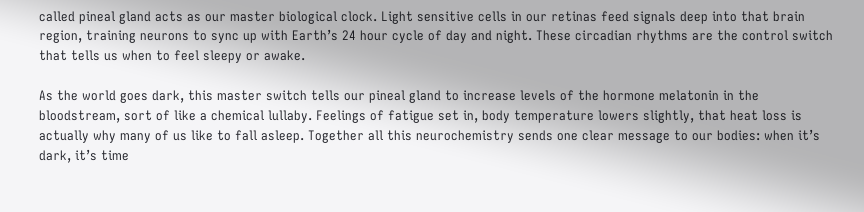called pineal gland acts as our master biological clock. Light sensitive cells in our retinas feed signals deep into that brain region, training neurons to sync up with Earth’s 24 hour cycle of day and night. These circadian rhythms are the control switch that tells us when to feel sleepy or awake.

As the world goes dark, this master switch tells our pineal gland to increase levels of the hormone melatonin in the bloodstream, sort of like a chemical lullaby. Feelings of fatigue set in, body temperature lowers slightly, that heat loss is actually why many of us like to fall asleep. Together all this neurochemistry sends one clear message to our bodies: when it’s dark, it’s time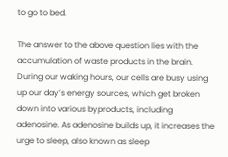to go to bed.

The answer to the above question lies with the accumulation of waste products in the brain. During our waking hours, our cells are busy using up our day’s energy sources, which get broken down into various byproducts, including adenosine. As adenosine builds up, it increases the urge to sleep, also known as sleep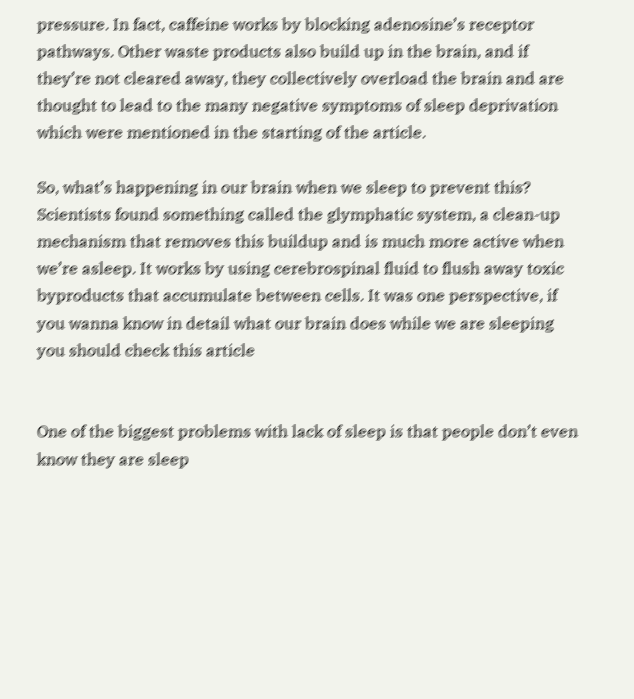pressure. In fact, caffeine works by blocking adenosine’s receptor pathways. Other waste products also build up in the brain, and if they’re not cleared away, they collectively overload the brain and are thought to lead to the many negative symptoms of sleep deprivation which were mentioned in the starting of the article.

So, what’s happening in our brain when we sleep to prevent this? Scientists found something called the glymphatic system, a clean-up mechanism that removes this buildup and is much more active when we’re asleep. It works by using cerebrospinal fluid to flush away toxic byproducts that accumulate between cells. It was one perspective, if you wanna know in detail what our brain does while we are sleeping you should check this article


One of the biggest problems with lack of sleep is that people don’t even know they are sleep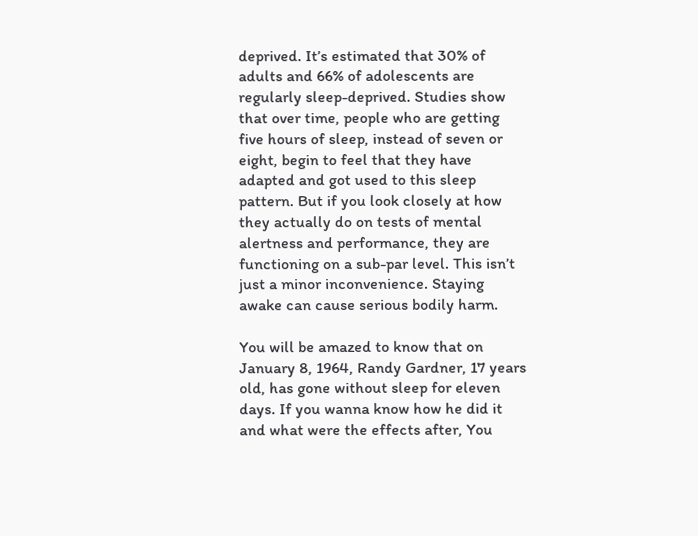deprived. It’s estimated that 30% of adults and 66% of adolescents are regularly sleep-deprived. Studies show that over time, people who are getting five hours of sleep, instead of seven or eight, begin to feel that they have adapted and got used to this sleep pattern. But if you look closely at how they actually do on tests of mental alertness and performance, they are functioning on a sub-par level. This isn’t just a minor inconvenience. Staying awake can cause serious bodily harm.

You will be amazed to know that on January 8, 1964, Randy Gardner, 17 years old, has gone without sleep for eleven days. If you wanna know how he did it and what were the effects after, You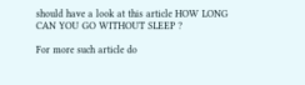should have a look at this article HOW LONG CAN YOU GO WITHOUT SLEEP ?

For more such article do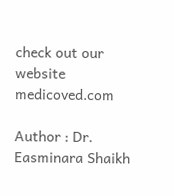check out our website medicoved.com

Author : Dr. Easminara Shaikh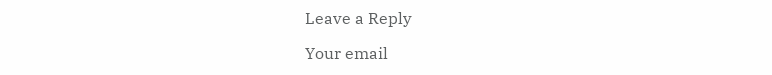Leave a Reply

Your email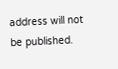address will not be published.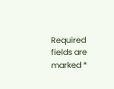Required fields are marked *